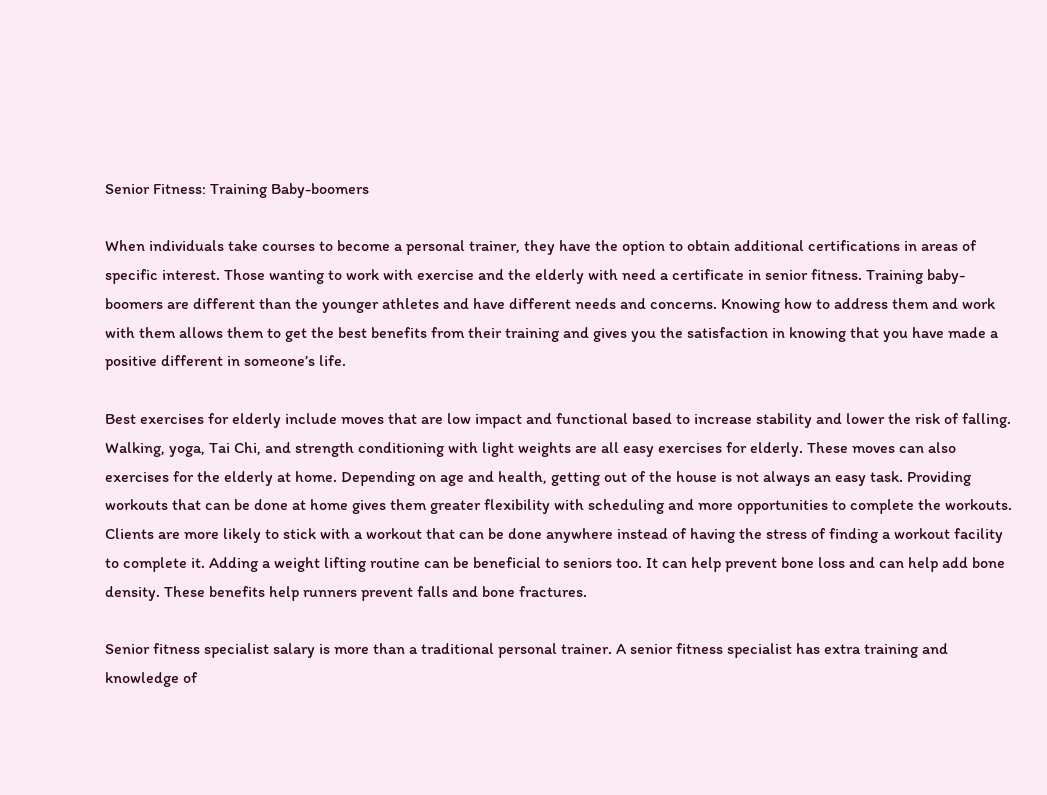Senior Fitness: Training Baby-boomers

When individuals take courses to become a personal trainer, they have the option to obtain additional certifications in areas of specific interest. Those wanting to work with exercise and the elderly with need a certificate in senior fitness. Training baby-boomers are different than the younger athletes and have different needs and concerns. Knowing how to address them and work with them allows them to get the best benefits from their training and gives you the satisfaction in knowing that you have made a positive different in someone’s life.

Best exercises for elderly include moves that are low impact and functional based to increase stability and lower the risk of falling. Walking, yoga, Tai Chi, and strength conditioning with light weights are all easy exercises for elderly. These moves can also exercises for the elderly at home. Depending on age and health, getting out of the house is not always an easy task. Providing workouts that can be done at home gives them greater flexibility with scheduling and more opportunities to complete the workouts. Clients are more likely to stick with a workout that can be done anywhere instead of having the stress of finding a workout facility to complete it. Adding a weight lifting routine can be beneficial to seniors too. It can help prevent bone loss and can help add bone density. These benefits help runners prevent falls and bone fractures.

Senior fitness specialist salary is more than a traditional personal trainer. A senior fitness specialist has extra training and knowledge of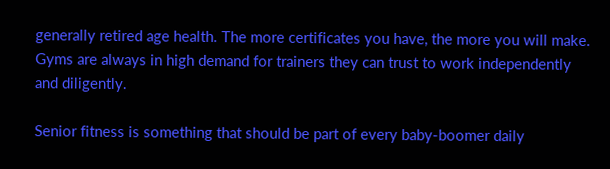generally retired age health. The more certificates you have, the more you will make. Gyms are always in high demand for trainers they can trust to work independently and diligently.

Senior fitness is something that should be part of every baby-boomer daily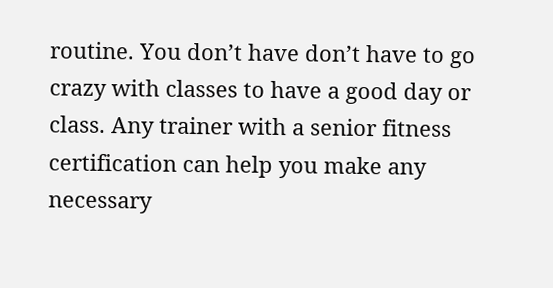routine. You don’t have don’t have to go crazy with classes to have a good day or class. Any trainer with a senior fitness certification can help you make any necessary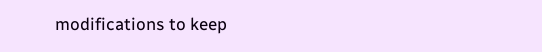modifications to keep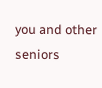you and other seniors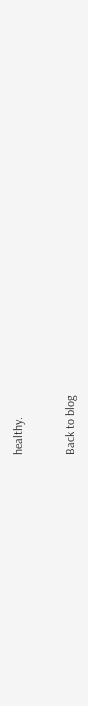healthy.


Back to blog